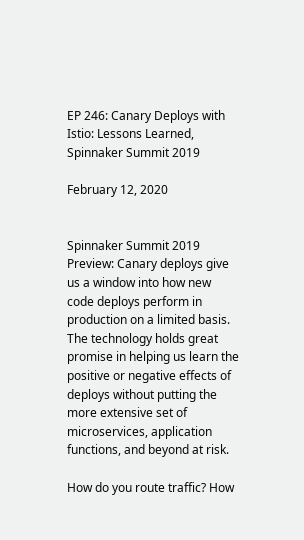EP 246: Canary Deploys with Istio: Lessons Learned, Spinnaker Summit 2019

February 12, 2020


Spinnaker Summit 2019 Preview: Canary deploys give us a window into how new code deploys perform in production on a limited basis. The technology holds great promise in helping us learn the positive or negative effects of deploys without putting the more extensive set of microservices, application functions, and beyond at risk.

How do you route traffic? How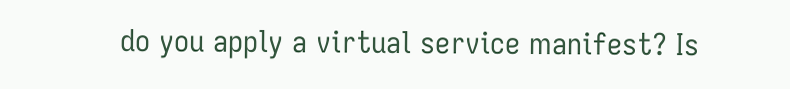do you apply a virtual service manifest? Is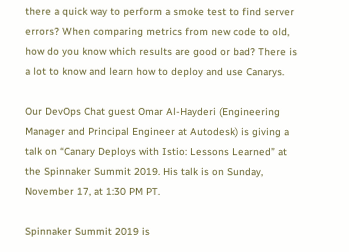there a quick way to perform a smoke test to find server errors? When comparing metrics from new code to old, how do you know which results are good or bad? There is a lot to know and learn how to deploy and use Canarys.

Our DevOps Chat guest Omar Al-Hayderi (Engineering Manager and Principal Engineer at Autodesk) is giving a talk on “Canary Deploys with Istio: Lessons Learned” at the Spinnaker Summit 2019. His talk is on Sunday, November 17, at 1:30 PM PT.

Spinnaker Summit 2019 is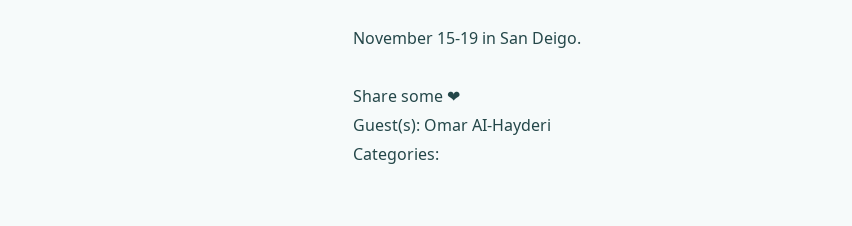November 15-19 in San Deigo.

Share some ❤
Guest(s): Omar AI-Hayderi
Categories: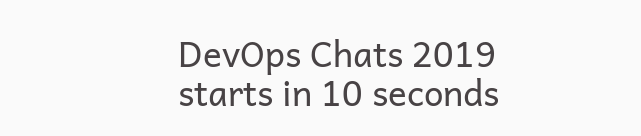DevOps Chats 2019
starts in 10 seconds